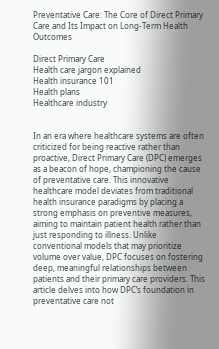Preventative Care: The Core of Direct Primary Care and Its Impact on Long-Term Health Outcomes

Direct Primary Care
Health care jargon explained
Health insurance 101
Health plans
Healthcare industry


In an era where healthcare systems are often criticized for being reactive rather than proactive, Direct Primary Care (DPC) emerges as a beacon of hope, championing the cause of preventative care. This innovative healthcare model deviates from traditional health insurance paradigms by placing a strong emphasis on preventive measures, aiming to maintain patient health rather than just responding to illness. Unlike conventional models that may prioritize volume over value, DPC focuses on fostering deep, meaningful relationships between patients and their primary care providers. This article delves into how DPC’s foundation in preventative care not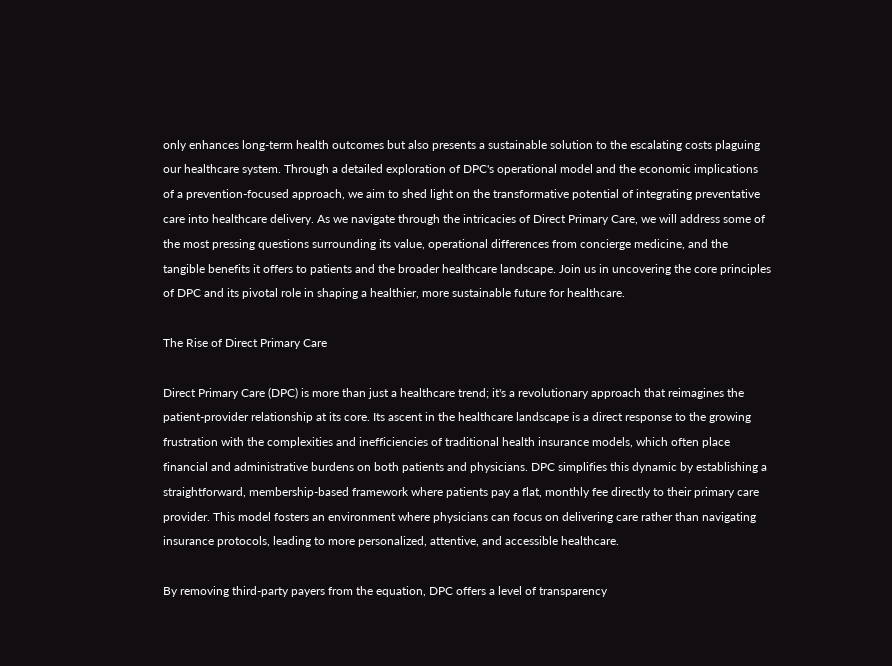only enhances long-term health outcomes but also presents a sustainable solution to the escalating costs plaguing our healthcare system. Through a detailed exploration of DPC's operational model and the economic implications of a prevention-focused approach, we aim to shed light on the transformative potential of integrating preventative care into healthcare delivery. As we navigate through the intricacies of Direct Primary Care, we will address some of the most pressing questions surrounding its value, operational differences from concierge medicine, and the tangible benefits it offers to patients and the broader healthcare landscape. Join us in uncovering the core principles of DPC and its pivotal role in shaping a healthier, more sustainable future for healthcare.

The Rise of Direct Primary Care

Direct Primary Care (DPC) is more than just a healthcare trend; it's a revolutionary approach that reimagines the patient-provider relationship at its core. Its ascent in the healthcare landscape is a direct response to the growing frustration with the complexities and inefficiencies of traditional health insurance models, which often place financial and administrative burdens on both patients and physicians. DPC simplifies this dynamic by establishing a straightforward, membership-based framework where patients pay a flat, monthly fee directly to their primary care provider. This model fosters an environment where physicians can focus on delivering care rather than navigating insurance protocols, leading to more personalized, attentive, and accessible healthcare.

By removing third-party payers from the equation, DPC offers a level of transparency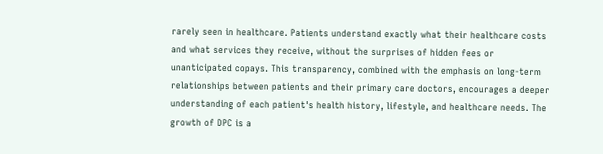rarely seen in healthcare. Patients understand exactly what their healthcare costs and what services they receive, without the surprises of hidden fees or unanticipated copays. This transparency, combined with the emphasis on long-term relationships between patients and their primary care doctors, encourages a deeper understanding of each patient's health history, lifestyle, and healthcare needs. The growth of DPC is a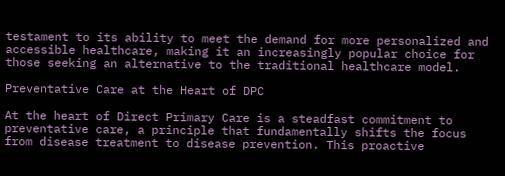testament to its ability to meet the demand for more personalized and accessible healthcare, making it an increasingly popular choice for those seeking an alternative to the traditional healthcare model.

Preventative Care at the Heart of DPC

At the heart of Direct Primary Care is a steadfast commitment to preventative care, a principle that fundamentally shifts the focus from disease treatment to disease prevention. This proactive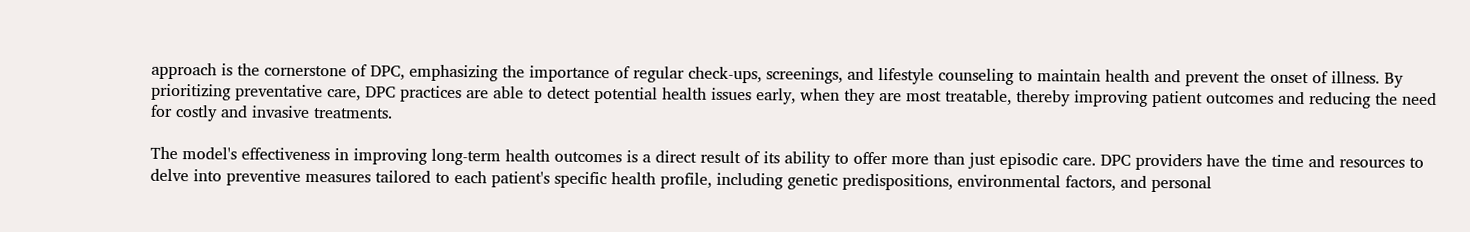approach is the cornerstone of DPC, emphasizing the importance of regular check-ups, screenings, and lifestyle counseling to maintain health and prevent the onset of illness. By prioritizing preventative care, DPC practices are able to detect potential health issues early, when they are most treatable, thereby improving patient outcomes and reducing the need for costly and invasive treatments.

The model's effectiveness in improving long-term health outcomes is a direct result of its ability to offer more than just episodic care. DPC providers have the time and resources to delve into preventive measures tailored to each patient's specific health profile, including genetic predispositions, environmental factors, and personal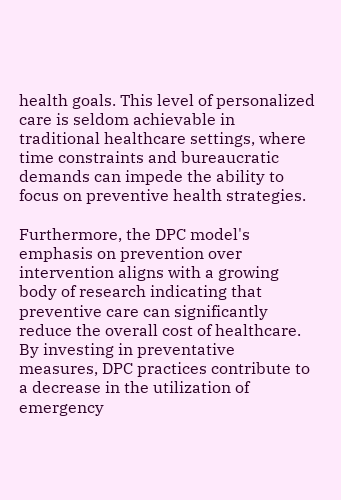health goals. This level of personalized care is seldom achievable in traditional healthcare settings, where time constraints and bureaucratic demands can impede the ability to focus on preventive health strategies.

Furthermore, the DPC model's emphasis on prevention over intervention aligns with a growing body of research indicating that preventive care can significantly reduce the overall cost of healthcare. By investing in preventative measures, DPC practices contribute to a decrease in the utilization of emergency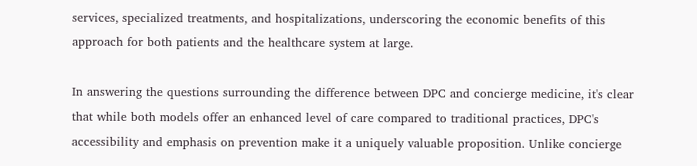services, specialized treatments, and hospitalizations, underscoring the economic benefits of this approach for both patients and the healthcare system at large.

In answering the questions surrounding the difference between DPC and concierge medicine, it's clear that while both models offer an enhanced level of care compared to traditional practices, DPC's accessibility and emphasis on prevention make it a uniquely valuable proposition. Unlike concierge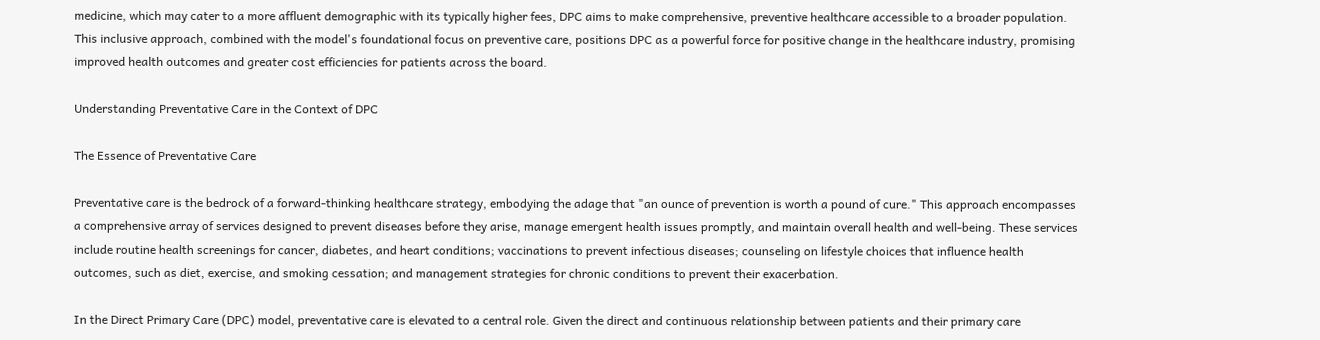medicine, which may cater to a more affluent demographic with its typically higher fees, DPC aims to make comprehensive, preventive healthcare accessible to a broader population. This inclusive approach, combined with the model's foundational focus on preventive care, positions DPC as a powerful force for positive change in the healthcare industry, promising improved health outcomes and greater cost efficiencies for patients across the board.

Understanding Preventative Care in the Context of DPC

The Essence of Preventative Care

Preventative care is the bedrock of a forward-thinking healthcare strategy, embodying the adage that "an ounce of prevention is worth a pound of cure." This approach encompasses a comprehensive array of services designed to prevent diseases before they arise, manage emergent health issues promptly, and maintain overall health and well-being. These services include routine health screenings for cancer, diabetes, and heart conditions; vaccinations to prevent infectious diseases; counseling on lifestyle choices that influence health outcomes, such as diet, exercise, and smoking cessation; and management strategies for chronic conditions to prevent their exacerbation.

In the Direct Primary Care (DPC) model, preventative care is elevated to a central role. Given the direct and continuous relationship between patients and their primary care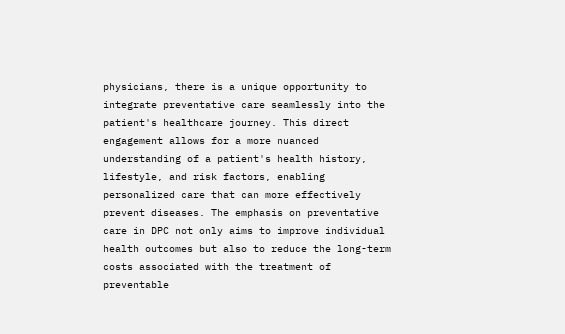physicians, there is a unique opportunity to integrate preventative care seamlessly into the patient's healthcare journey. This direct engagement allows for a more nuanced understanding of a patient's health history, lifestyle, and risk factors, enabling personalized care that can more effectively prevent diseases. The emphasis on preventative care in DPC not only aims to improve individual health outcomes but also to reduce the long-term costs associated with the treatment of preventable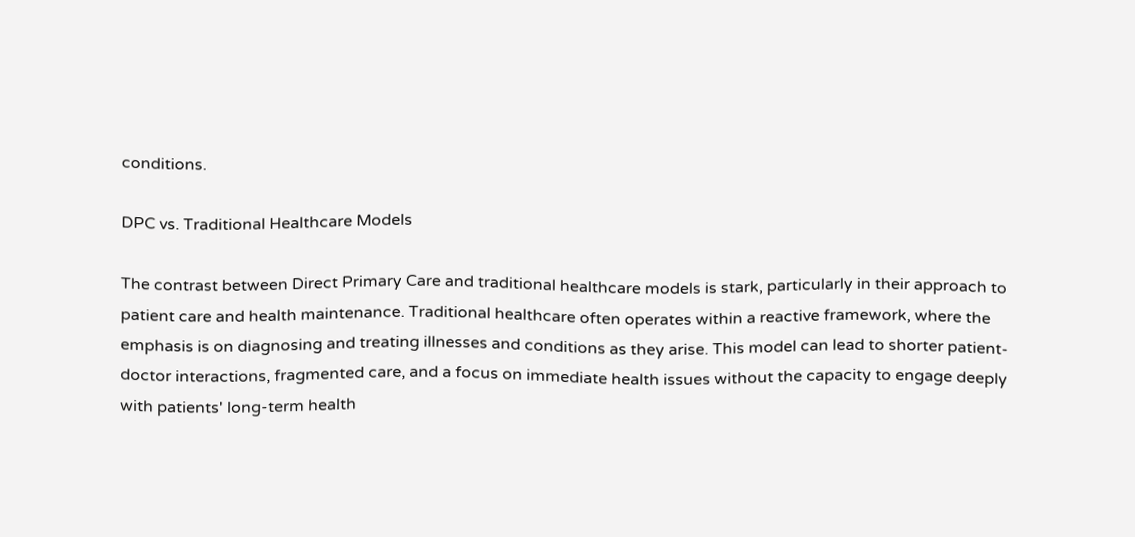conditions.

DPC vs. Traditional Healthcare Models

The contrast between Direct Primary Care and traditional healthcare models is stark, particularly in their approach to patient care and health maintenance. Traditional healthcare often operates within a reactive framework, where the emphasis is on diagnosing and treating illnesses and conditions as they arise. This model can lead to shorter patient-doctor interactions, fragmented care, and a focus on immediate health issues without the capacity to engage deeply with patients' long-term health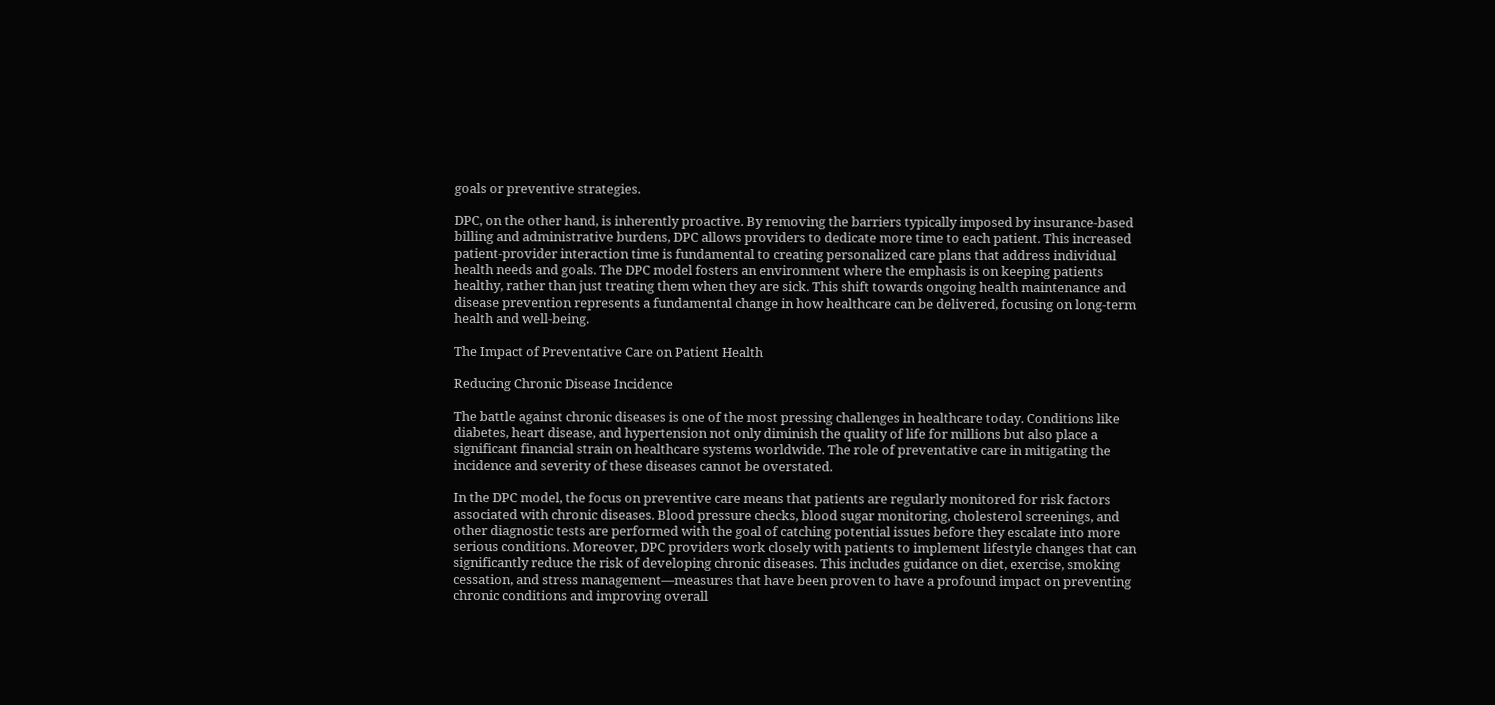goals or preventive strategies.

DPC, on the other hand, is inherently proactive. By removing the barriers typically imposed by insurance-based billing and administrative burdens, DPC allows providers to dedicate more time to each patient. This increased patient-provider interaction time is fundamental to creating personalized care plans that address individual health needs and goals. The DPC model fosters an environment where the emphasis is on keeping patients healthy, rather than just treating them when they are sick. This shift towards ongoing health maintenance and disease prevention represents a fundamental change in how healthcare can be delivered, focusing on long-term health and well-being.

The Impact of Preventative Care on Patient Health

Reducing Chronic Disease Incidence

The battle against chronic diseases is one of the most pressing challenges in healthcare today. Conditions like diabetes, heart disease, and hypertension not only diminish the quality of life for millions but also place a significant financial strain on healthcare systems worldwide. The role of preventative care in mitigating the incidence and severity of these diseases cannot be overstated.

In the DPC model, the focus on preventive care means that patients are regularly monitored for risk factors associated with chronic diseases. Blood pressure checks, blood sugar monitoring, cholesterol screenings, and other diagnostic tests are performed with the goal of catching potential issues before they escalate into more serious conditions. Moreover, DPC providers work closely with patients to implement lifestyle changes that can significantly reduce the risk of developing chronic diseases. This includes guidance on diet, exercise, smoking cessation, and stress management—measures that have been proven to have a profound impact on preventing chronic conditions and improving overall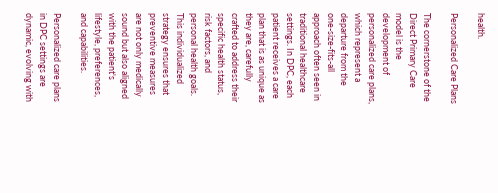health.

Personalized Care Plans

The cornerstone of the Direct Primary Care model is the development of personalized care plans, which represent a departure from the one-size-fits-all approach often seen in traditional healthcare settings. In DPC, each patient receives a care plan that is as unique as they are, carefully crafted to address their specific health status, risk factors, and personal health goals. This individualized strategy ensures that preventive measures are not only medically sound but also aligned with the patient's lifestyle, preferences, and capabilities.

Personalized care plans in DPC settings are dynamic, evolving with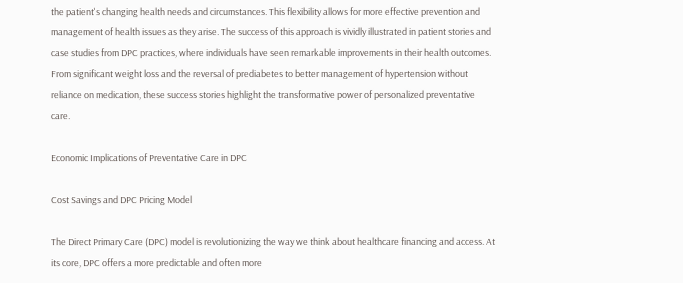the patient's changing health needs and circumstances. This flexibility allows for more effective prevention and management of health issues as they arise. The success of this approach is vividly illustrated in patient stories and case studies from DPC practices, where individuals have seen remarkable improvements in their health outcomes. From significant weight loss and the reversal of prediabetes to better management of hypertension without reliance on medication, these success stories highlight the transformative power of personalized preventative care.

Economic Implications of Preventative Care in DPC

Cost Savings and DPC Pricing Model

The Direct Primary Care (DPC) model is revolutionizing the way we think about healthcare financing and access. At its core, DPC offers a more predictable and often more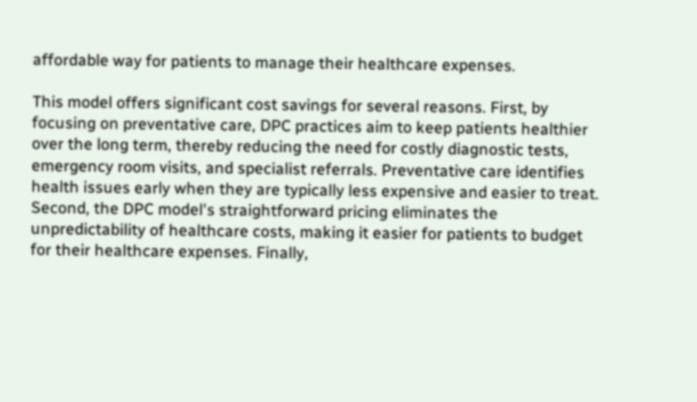affordable way for patients to manage their healthcare expenses.

This model offers significant cost savings for several reasons. First, by focusing on preventative care, DPC practices aim to keep patients healthier over the long term, thereby reducing the need for costly diagnostic tests, emergency room visits, and specialist referrals. Preventative care identifies health issues early when they are typically less expensive and easier to treat. Second, the DPC model's straightforward pricing eliminates the unpredictability of healthcare costs, making it easier for patients to budget for their healthcare expenses. Finally,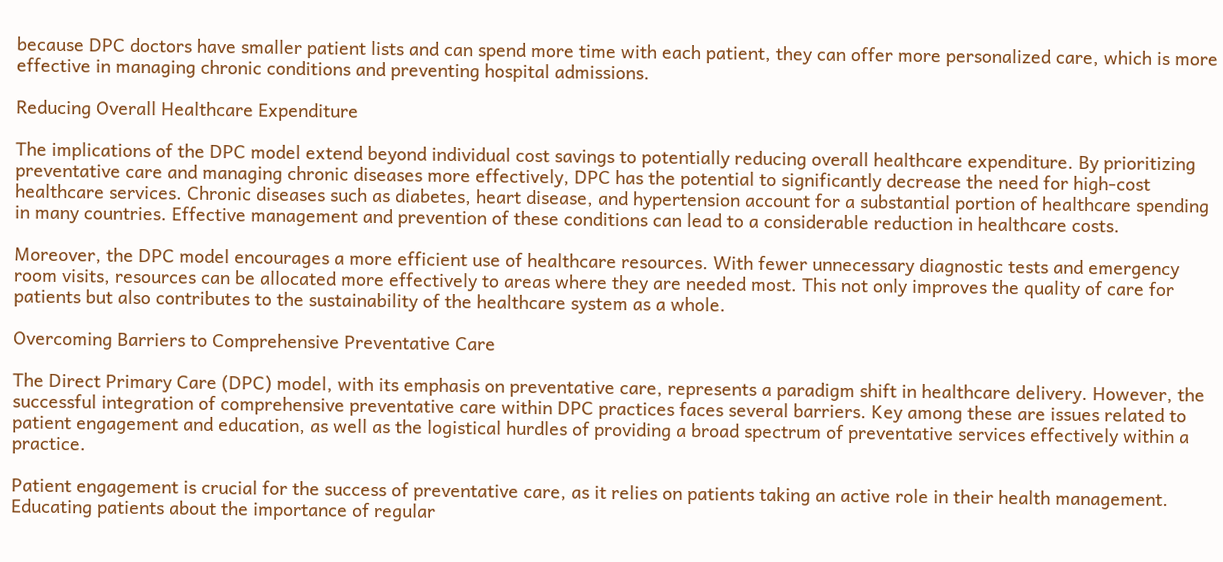because DPC doctors have smaller patient lists and can spend more time with each patient, they can offer more personalized care, which is more effective in managing chronic conditions and preventing hospital admissions.

Reducing Overall Healthcare Expenditure

The implications of the DPC model extend beyond individual cost savings to potentially reducing overall healthcare expenditure. By prioritizing preventative care and managing chronic diseases more effectively, DPC has the potential to significantly decrease the need for high-cost healthcare services. Chronic diseases such as diabetes, heart disease, and hypertension account for a substantial portion of healthcare spending in many countries. Effective management and prevention of these conditions can lead to a considerable reduction in healthcare costs.

Moreover, the DPC model encourages a more efficient use of healthcare resources. With fewer unnecessary diagnostic tests and emergency room visits, resources can be allocated more effectively to areas where they are needed most. This not only improves the quality of care for patients but also contributes to the sustainability of the healthcare system as a whole.

Overcoming Barriers to Comprehensive Preventative Care

The Direct Primary Care (DPC) model, with its emphasis on preventative care, represents a paradigm shift in healthcare delivery. However, the successful integration of comprehensive preventative care within DPC practices faces several barriers. Key among these are issues related to patient engagement and education, as well as the logistical hurdles of providing a broad spectrum of preventative services effectively within a practice.

Patient engagement is crucial for the success of preventative care, as it relies on patients taking an active role in their health management. Educating patients about the importance of regular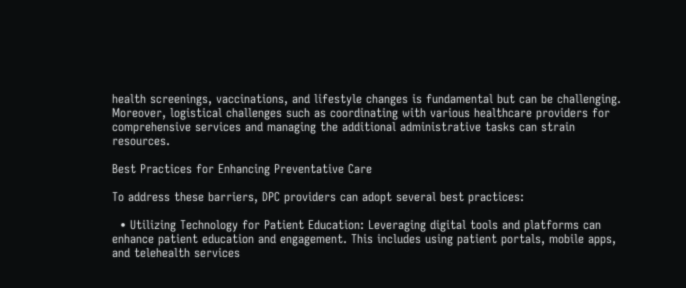health screenings, vaccinations, and lifestyle changes is fundamental but can be challenging. Moreover, logistical challenges such as coordinating with various healthcare providers for comprehensive services and managing the additional administrative tasks can strain resources.

Best Practices for Enhancing Preventative Care

To address these barriers, DPC providers can adopt several best practices:

  • Utilizing Technology for Patient Education: Leveraging digital tools and platforms can enhance patient education and engagement. This includes using patient portals, mobile apps, and telehealth services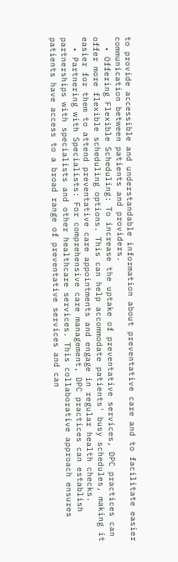to provide accessible and understandable information about preventative care and to facilitate easier communication between patients and providers.
  • Offering Flexible Scheduling: To increase the uptake of preventative services, DPC practices can offer more flexible scheduling options. This can help accommodate patients' busy schedules, making it easier for them to attend preventative care appointments and engage in regular health checks.
  • Partnering with Specialists: For comprehensive care management, DPC practices can establish partnerships with specialists and other healthcare services. This collaborative approach ensures patients have access to a broad range of preventative services and can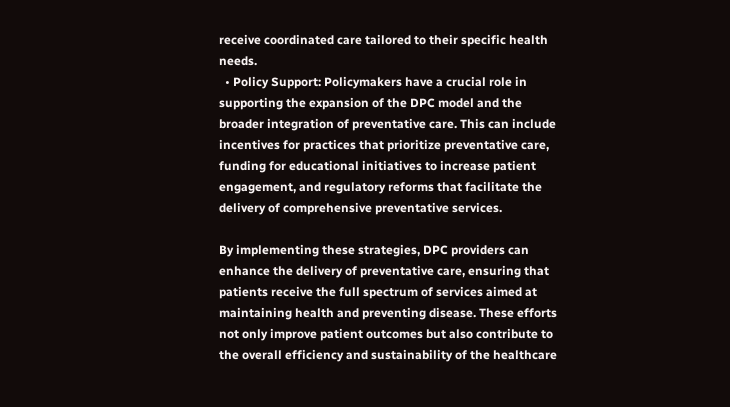receive coordinated care tailored to their specific health needs.
  • Policy Support: Policymakers have a crucial role in supporting the expansion of the DPC model and the broader integration of preventative care. This can include incentives for practices that prioritize preventative care, funding for educational initiatives to increase patient engagement, and regulatory reforms that facilitate the delivery of comprehensive preventative services.

By implementing these strategies, DPC providers can enhance the delivery of preventative care, ensuring that patients receive the full spectrum of services aimed at maintaining health and preventing disease. These efforts not only improve patient outcomes but also contribute to the overall efficiency and sustainability of the healthcare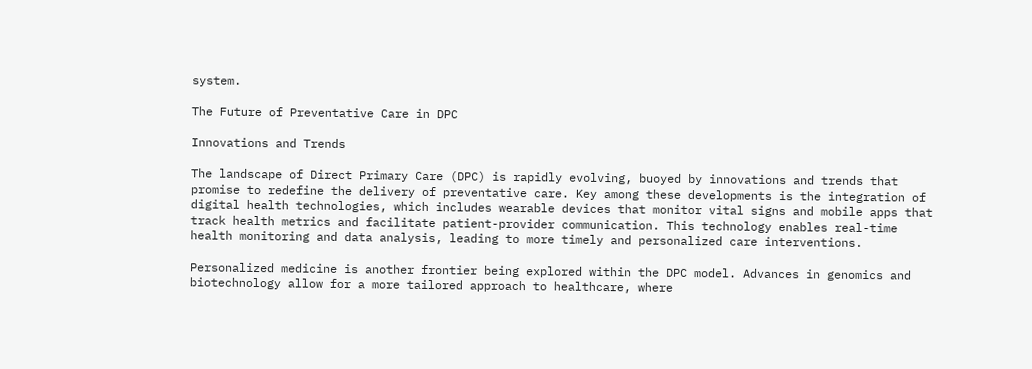system.

The Future of Preventative Care in DPC

Innovations and Trends

The landscape of Direct Primary Care (DPC) is rapidly evolving, buoyed by innovations and trends that promise to redefine the delivery of preventative care. Key among these developments is the integration of digital health technologies, which includes wearable devices that monitor vital signs and mobile apps that track health metrics and facilitate patient-provider communication. This technology enables real-time health monitoring and data analysis, leading to more timely and personalized care interventions.

Personalized medicine is another frontier being explored within the DPC model. Advances in genomics and biotechnology allow for a more tailored approach to healthcare, where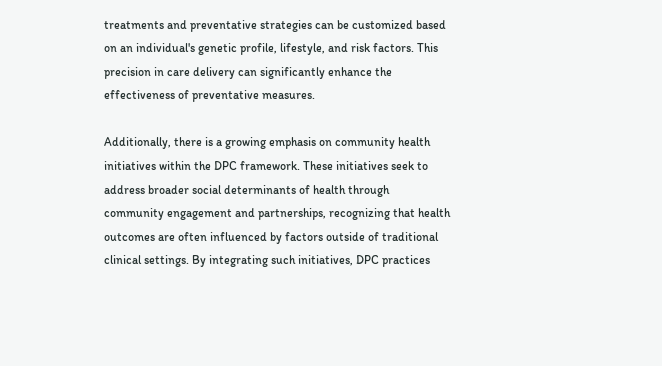treatments and preventative strategies can be customized based on an individual's genetic profile, lifestyle, and risk factors. This precision in care delivery can significantly enhance the effectiveness of preventative measures.

Additionally, there is a growing emphasis on community health initiatives within the DPC framework. These initiatives seek to address broader social determinants of health through community engagement and partnerships, recognizing that health outcomes are often influenced by factors outside of traditional clinical settings. By integrating such initiatives, DPC practices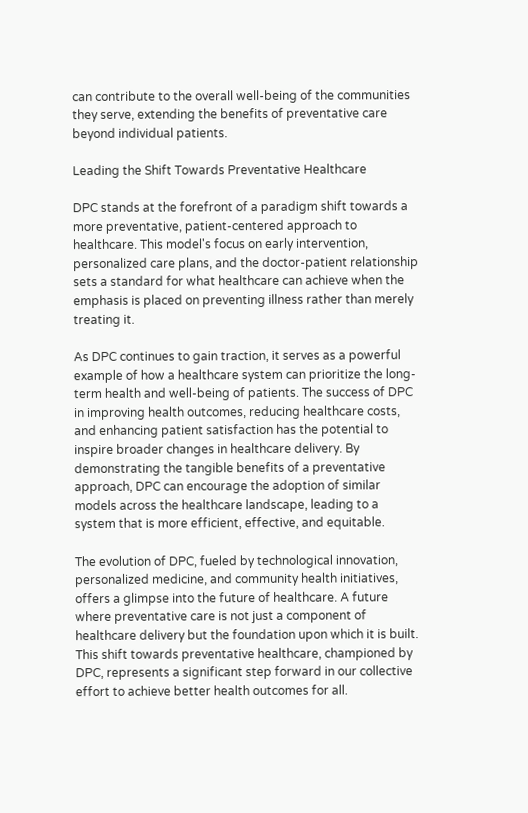can contribute to the overall well-being of the communities they serve, extending the benefits of preventative care beyond individual patients.

Leading the Shift Towards Preventative Healthcare

DPC stands at the forefront of a paradigm shift towards a more preventative, patient-centered approach to healthcare. This model's focus on early intervention, personalized care plans, and the doctor-patient relationship sets a standard for what healthcare can achieve when the emphasis is placed on preventing illness rather than merely treating it.

As DPC continues to gain traction, it serves as a powerful example of how a healthcare system can prioritize the long-term health and well-being of patients. The success of DPC in improving health outcomes, reducing healthcare costs, and enhancing patient satisfaction has the potential to inspire broader changes in healthcare delivery. By demonstrating the tangible benefits of a preventative approach, DPC can encourage the adoption of similar models across the healthcare landscape, leading to a system that is more efficient, effective, and equitable.

The evolution of DPC, fueled by technological innovation, personalized medicine, and community health initiatives, offers a glimpse into the future of healthcare. A future where preventative care is not just a component of healthcare delivery but the foundation upon which it is built. This shift towards preventative healthcare, championed by DPC, represents a significant step forward in our collective effort to achieve better health outcomes for all.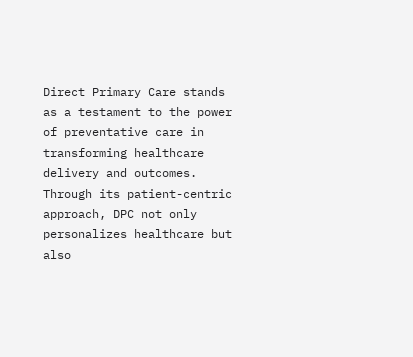Direct Primary Care stands as a testament to the power of preventative care in transforming healthcare delivery and outcomes. Through its patient-centric approach, DPC not only personalizes healthcare but also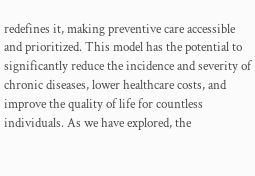redefines it, making preventive care accessible and prioritized. This model has the potential to significantly reduce the incidence and severity of chronic diseases, lower healthcare costs, and improve the quality of life for countless individuals. As we have explored, the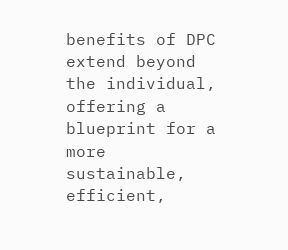benefits of DPC extend beyond the individual, offering a blueprint for a more sustainable, efficient,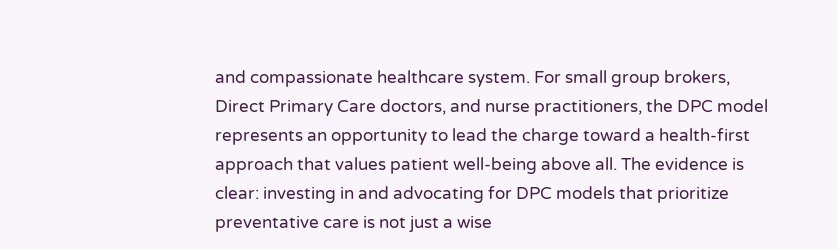and compassionate healthcare system. For small group brokers, Direct Primary Care doctors, and nurse practitioners, the DPC model represents an opportunity to lead the charge toward a health-first approach that values patient well-being above all. The evidence is clear: investing in and advocating for DPC models that prioritize preventative care is not just a wise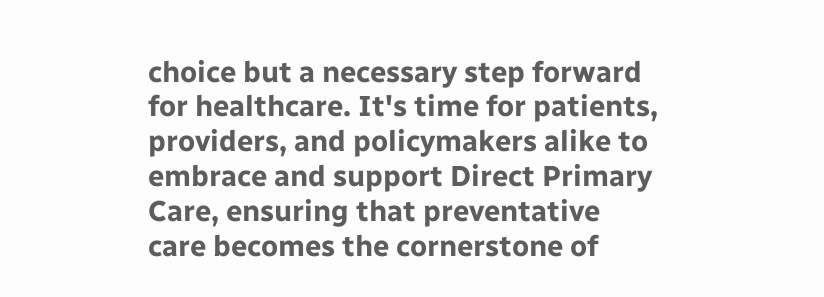choice but a necessary step forward for healthcare. It's time for patients, providers, and policymakers alike to embrace and support Direct Primary Care, ensuring that preventative care becomes the cornerstone of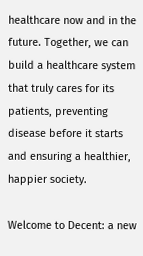healthcare now and in the future. Together, we can build a healthcare system that truly cares for its patients, preventing disease before it starts and ensuring a healthier, happier society.

Welcome to Decent: a new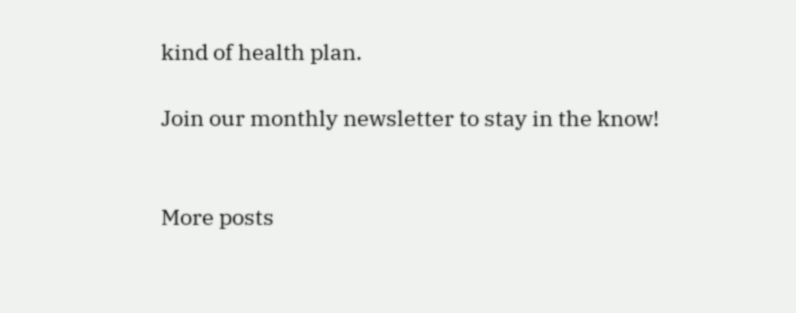kind of health plan.

Join our monthly newsletter to stay in the know!


More posts